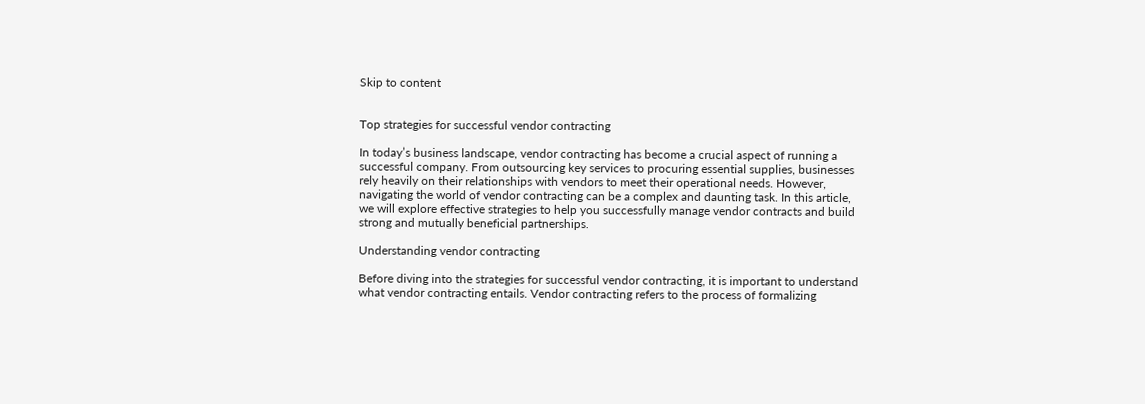Skip to content


Top strategies for successful vendor contracting

In today’s business landscape, vendor contracting has become a crucial aspect of running a successful company. From outsourcing key services to procuring essential supplies, businesses rely heavily on their relationships with vendors to meet their operational needs. However, navigating the world of vendor contracting can be a complex and daunting task. In this article, we will explore effective strategies to help you successfully manage vendor contracts and build strong and mutually beneficial partnerships.

Understanding vendor contracting

Before diving into the strategies for successful vendor contracting, it is important to understand what vendor contracting entails. Vendor contracting refers to the process of formalizing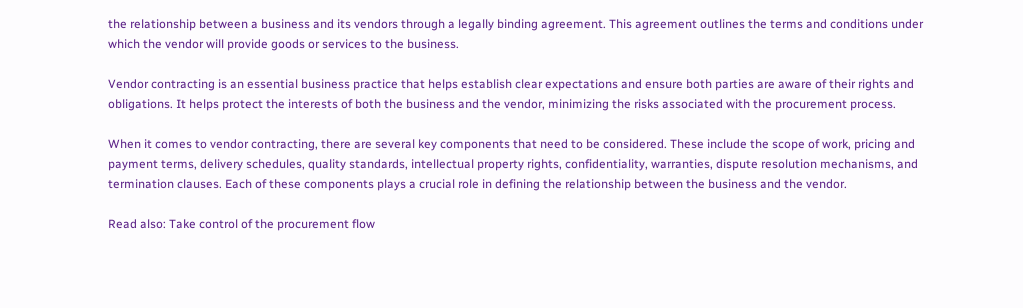the relationship between a business and its vendors through a legally binding agreement. This agreement outlines the terms and conditions under which the vendor will provide goods or services to the business.

Vendor contracting is an essential business practice that helps establish clear expectations and ensure both parties are aware of their rights and obligations. It helps protect the interests of both the business and the vendor, minimizing the risks associated with the procurement process.

When it comes to vendor contracting, there are several key components that need to be considered. These include the scope of work, pricing and payment terms, delivery schedules, quality standards, intellectual property rights, confidentiality, warranties, dispute resolution mechanisms, and termination clauses. Each of these components plays a crucial role in defining the relationship between the business and the vendor.

Read also: Take control of the procurement flow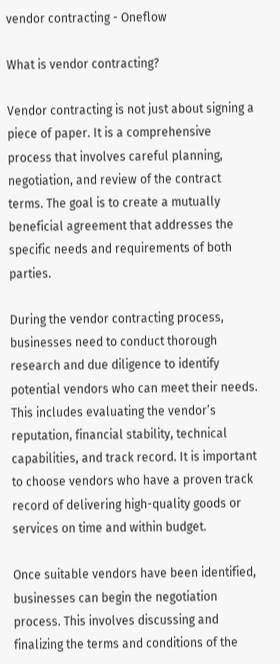vendor contracting - Oneflow

What is vendor contracting?

Vendor contracting is not just about signing a piece of paper. It is a comprehensive process that involves careful planning, negotiation, and review of the contract terms. The goal is to create a mutually beneficial agreement that addresses the specific needs and requirements of both parties.

During the vendor contracting process, businesses need to conduct thorough research and due diligence to identify potential vendors who can meet their needs. This includes evaluating the vendor’s reputation, financial stability, technical capabilities, and track record. It is important to choose vendors who have a proven track record of delivering high-quality goods or services on time and within budget.

Once suitable vendors have been identified, businesses can begin the negotiation process. This involves discussing and finalizing the terms and conditions of the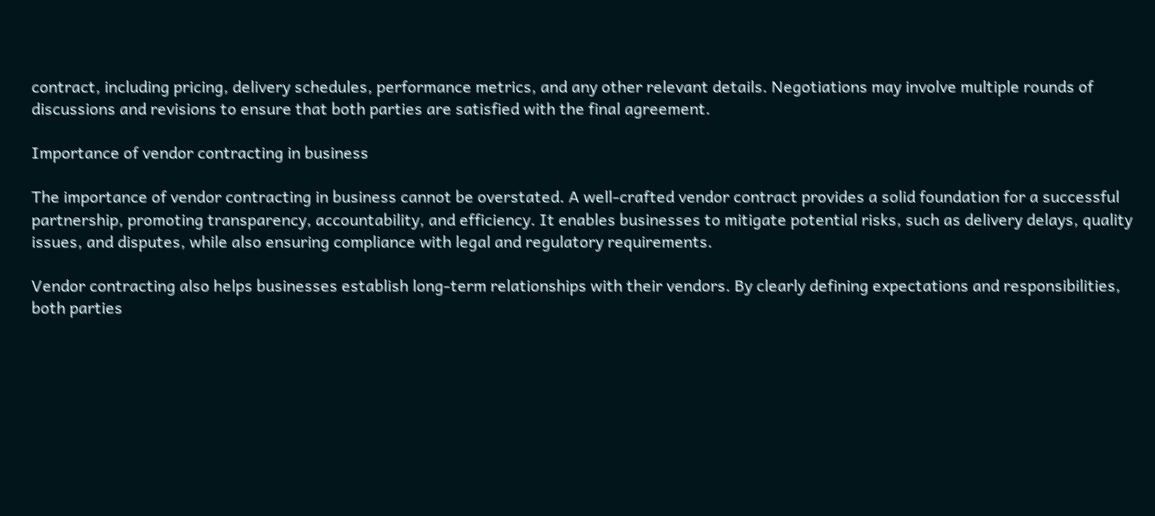contract, including pricing, delivery schedules, performance metrics, and any other relevant details. Negotiations may involve multiple rounds of discussions and revisions to ensure that both parties are satisfied with the final agreement.

Importance of vendor contracting in business

The importance of vendor contracting in business cannot be overstated. A well-crafted vendor contract provides a solid foundation for a successful partnership, promoting transparency, accountability, and efficiency. It enables businesses to mitigate potential risks, such as delivery delays, quality issues, and disputes, while also ensuring compliance with legal and regulatory requirements.

Vendor contracting also helps businesses establish long-term relationships with their vendors. By clearly defining expectations and responsibilities, both parties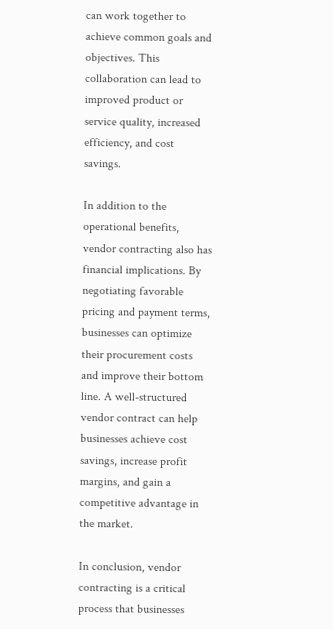can work together to achieve common goals and objectives. This collaboration can lead to improved product or service quality, increased efficiency, and cost savings.

In addition to the operational benefits, vendor contracting also has financial implications. By negotiating favorable pricing and payment terms, businesses can optimize their procurement costs and improve their bottom line. A well-structured vendor contract can help businesses achieve cost savings, increase profit margins, and gain a competitive advantage in the market.

In conclusion, vendor contracting is a critical process that businesses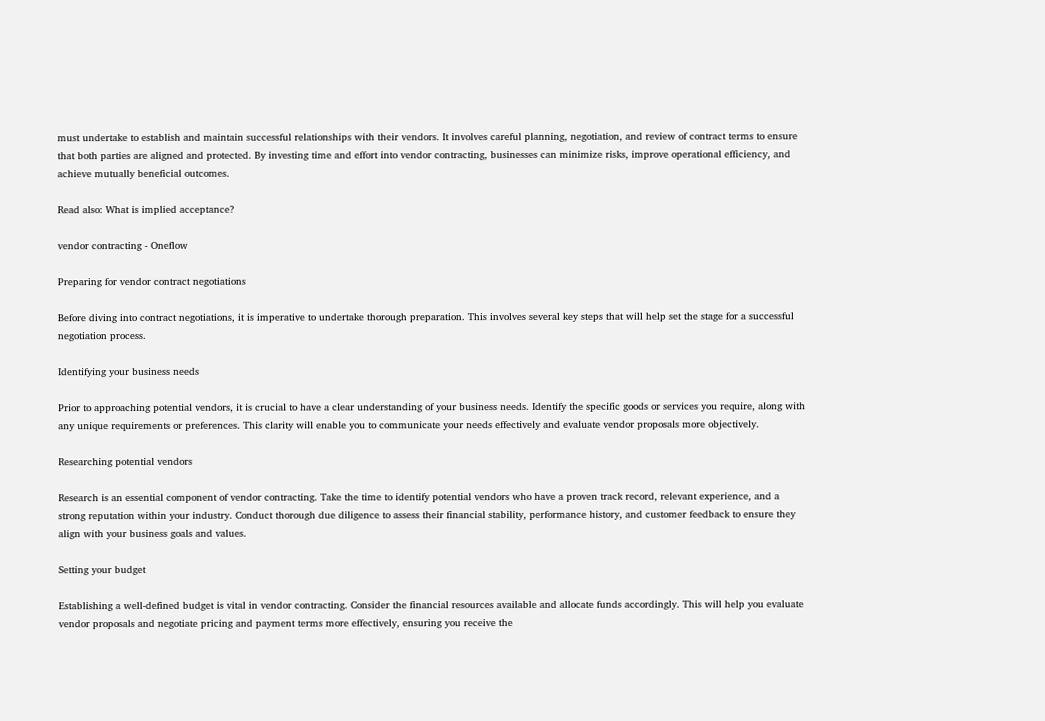must undertake to establish and maintain successful relationships with their vendors. It involves careful planning, negotiation, and review of contract terms to ensure that both parties are aligned and protected. By investing time and effort into vendor contracting, businesses can minimize risks, improve operational efficiency, and achieve mutually beneficial outcomes.

Read also: What is implied acceptance?

vendor contracting - Oneflow

Preparing for vendor contract negotiations

Before diving into contract negotiations, it is imperative to undertake thorough preparation. This involves several key steps that will help set the stage for a successful negotiation process.

Identifying your business needs

Prior to approaching potential vendors, it is crucial to have a clear understanding of your business needs. Identify the specific goods or services you require, along with any unique requirements or preferences. This clarity will enable you to communicate your needs effectively and evaluate vendor proposals more objectively.

Researching potential vendors

Research is an essential component of vendor contracting. Take the time to identify potential vendors who have a proven track record, relevant experience, and a strong reputation within your industry. Conduct thorough due diligence to assess their financial stability, performance history, and customer feedback to ensure they align with your business goals and values.

Setting your budget

Establishing a well-defined budget is vital in vendor contracting. Consider the financial resources available and allocate funds accordingly. This will help you evaluate vendor proposals and negotiate pricing and payment terms more effectively, ensuring you receive the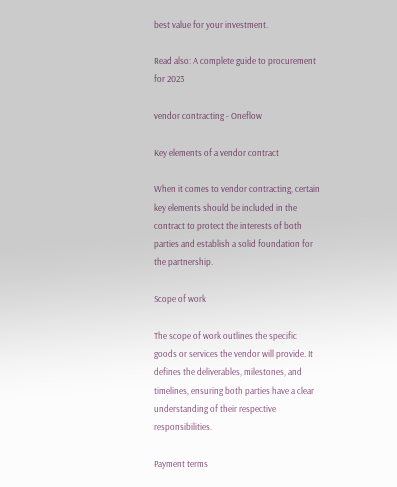best value for your investment.

Read also: A complete guide to procurement for 2023

vendor contracting - Oneflow

Key elements of a vendor contract

When it comes to vendor contracting, certain key elements should be included in the contract to protect the interests of both parties and establish a solid foundation for the partnership.

Scope of work

The scope of work outlines the specific goods or services the vendor will provide. It defines the deliverables, milestones, and timelines, ensuring both parties have a clear understanding of their respective responsibilities.

Payment terms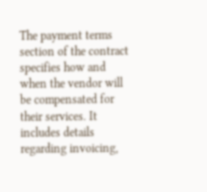The payment terms section of the contract specifies how and when the vendor will be compensated for their services. It includes details regarding invoicing,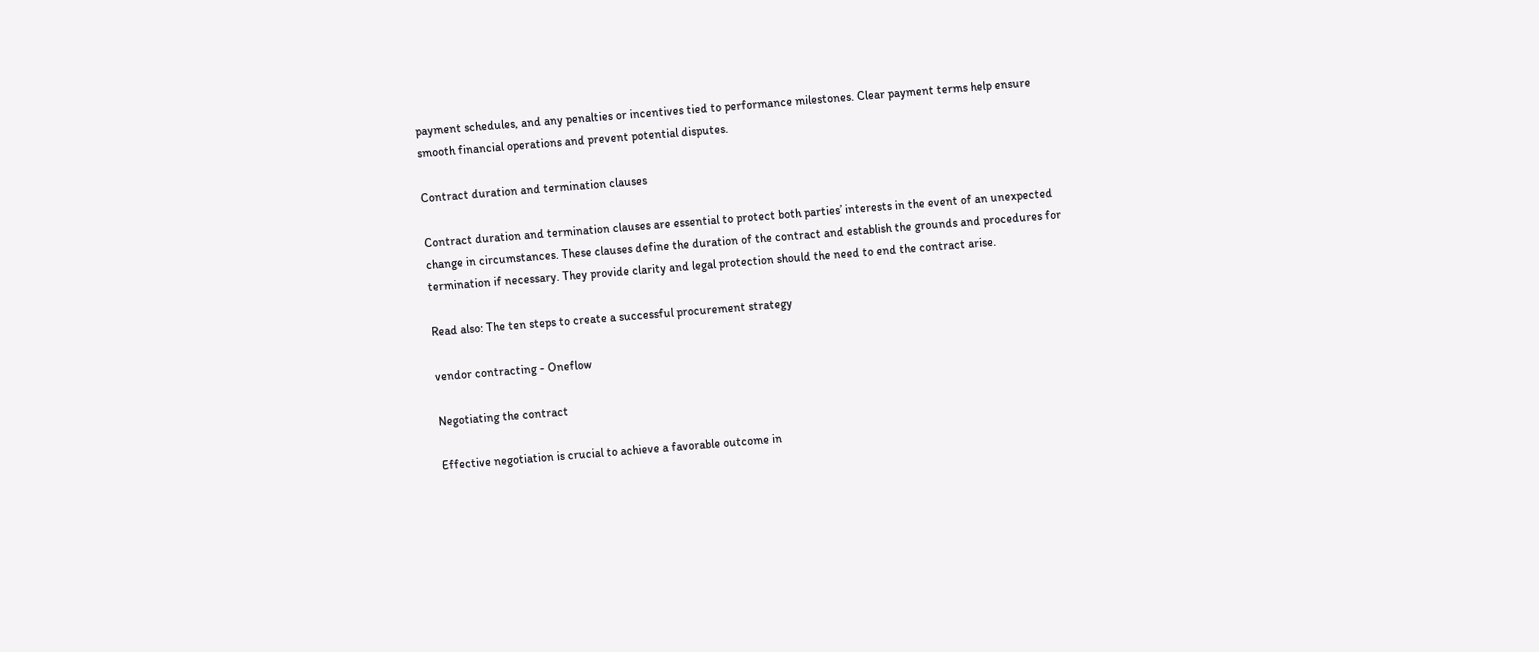payment schedules, and any penalties or incentives tied to performance milestones. Clear payment terms help ensure smooth financial operations and prevent potential disputes.

Contract duration and termination clauses

Contract duration and termination clauses are essential to protect both parties’ interests in the event of an unexpected change in circumstances. These clauses define the duration of the contract and establish the grounds and procedures for termination if necessary. They provide clarity and legal protection should the need to end the contract arise.

Read also: The ten steps to create a successful procurement strategy

vendor contracting - Oneflow

Negotiating the contract

Effective negotiation is crucial to achieve a favorable outcome in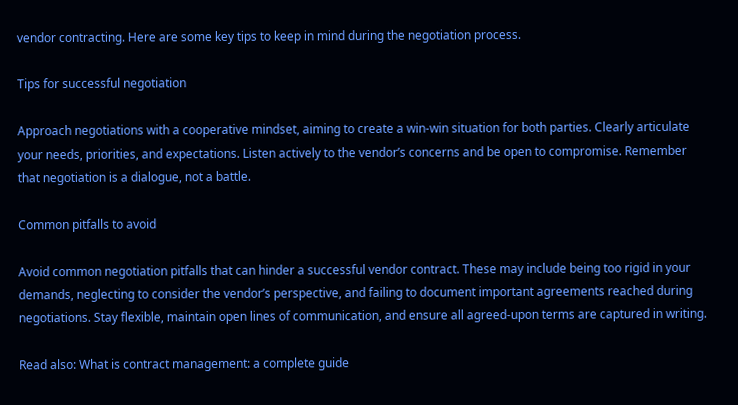vendor contracting. Here are some key tips to keep in mind during the negotiation process.

Tips for successful negotiation

Approach negotiations with a cooperative mindset, aiming to create a win-win situation for both parties. Clearly articulate your needs, priorities, and expectations. Listen actively to the vendor’s concerns and be open to compromise. Remember that negotiation is a dialogue, not a battle.

Common pitfalls to avoid

Avoid common negotiation pitfalls that can hinder a successful vendor contract. These may include being too rigid in your demands, neglecting to consider the vendor’s perspective, and failing to document important agreements reached during negotiations. Stay flexible, maintain open lines of communication, and ensure all agreed-upon terms are captured in writing.

Read also: What is contract management: a complete guide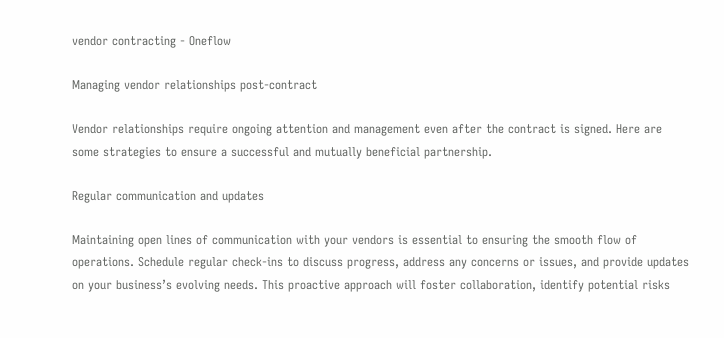vendor contracting - Oneflow

Managing vendor relationships post-contract

Vendor relationships require ongoing attention and management even after the contract is signed. Here are some strategies to ensure a successful and mutually beneficial partnership.

Regular communication and updates

Maintaining open lines of communication with your vendors is essential to ensuring the smooth flow of operations. Schedule regular check-ins to discuss progress, address any concerns or issues, and provide updates on your business’s evolving needs. This proactive approach will foster collaboration, identify potential risks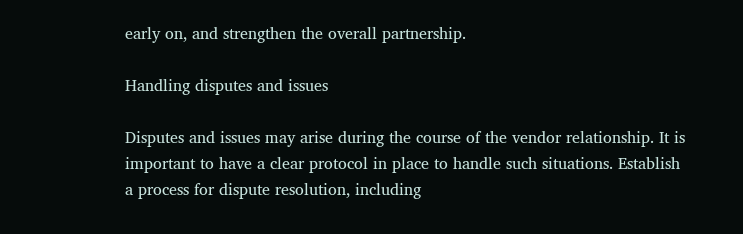early on, and strengthen the overall partnership.

Handling disputes and issues

Disputes and issues may arise during the course of the vendor relationship. It is important to have a clear protocol in place to handle such situations. Establish a process for dispute resolution, including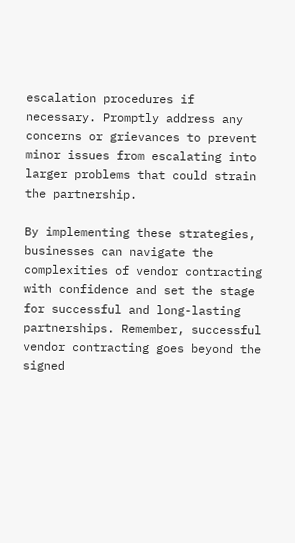escalation procedures if necessary. Promptly address any concerns or grievances to prevent minor issues from escalating into larger problems that could strain the partnership.

By implementing these strategies, businesses can navigate the complexities of vendor contracting with confidence and set the stage for successful and long-lasting partnerships. Remember, successful vendor contracting goes beyond the signed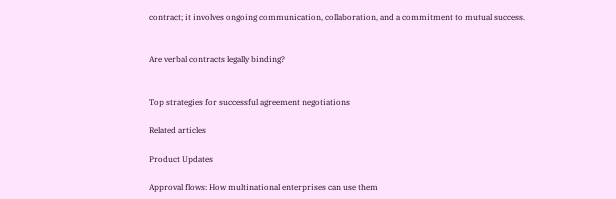contract; it involves ongoing communication, collaboration, and a commitment to mutual success.


Are verbal contracts legally binding?


Top strategies for successful agreement negotiations

Related articles

Product Updates

Approval flows: How multinational enterprises can use them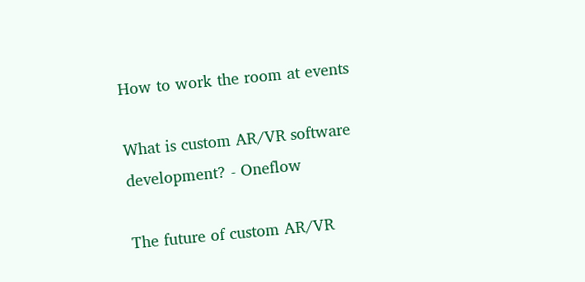How to work the room at events

What is custom AR/VR software development? - Oneflow

The future of custom AR/VR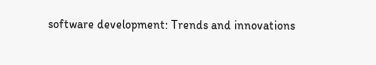software development: Trends and innovations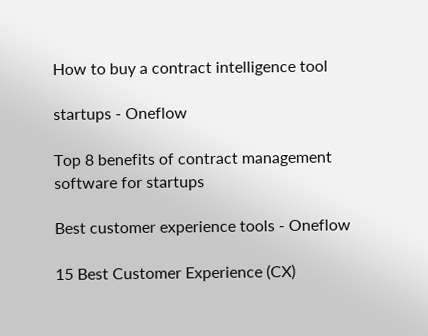How to buy a contract intelligence tool

startups - Oneflow

Top 8 benefits of contract management software for startups

Best customer experience tools - Oneflow

15 Best Customer Experience (CX)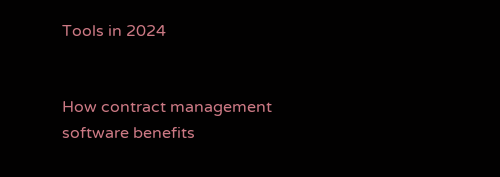Tools in 2024


How contract management software benefits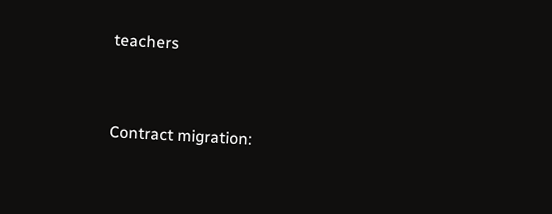teachers


Contract migration: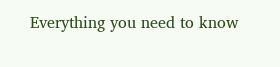Everything you need to know